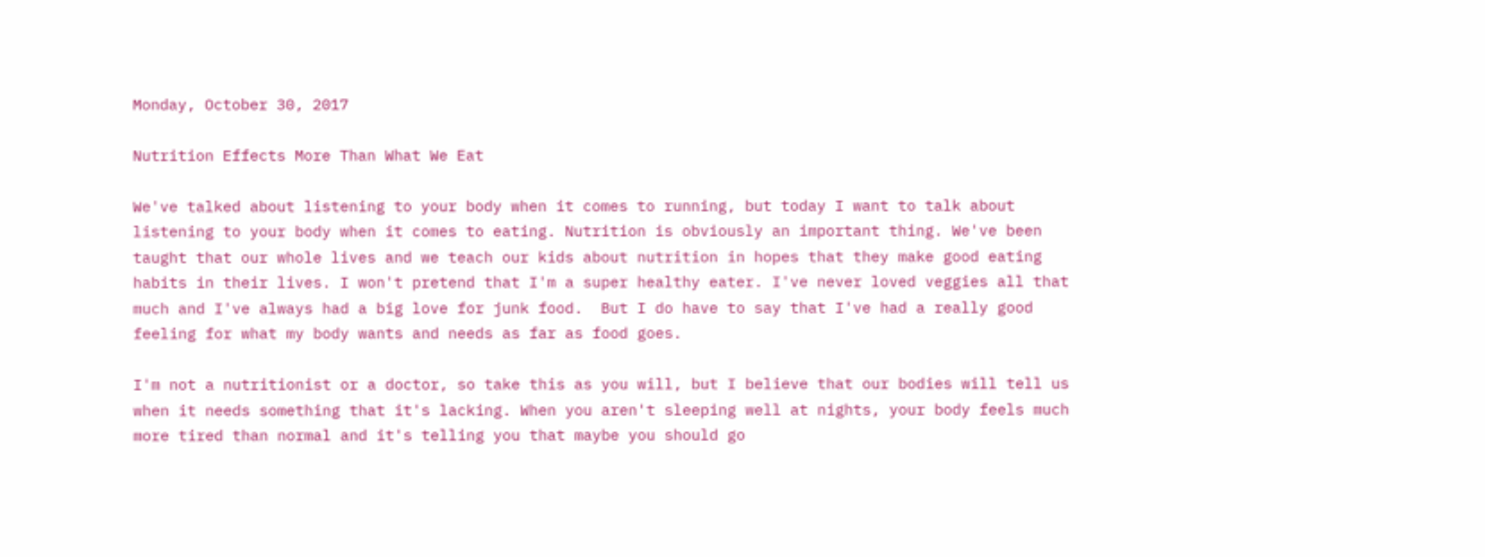Monday, October 30, 2017

Nutrition Effects More Than What We Eat

We've talked about listening to your body when it comes to running, but today I want to talk about listening to your body when it comes to eating. Nutrition is obviously an important thing. We've been taught that our whole lives and we teach our kids about nutrition in hopes that they make good eating habits in their lives. I won't pretend that I'm a super healthy eater. I've never loved veggies all that much and I've always had a big love for junk food.  But I do have to say that I've had a really good feeling for what my body wants and needs as far as food goes.

I'm not a nutritionist or a doctor, so take this as you will, but I believe that our bodies will tell us when it needs something that it's lacking. When you aren't sleeping well at nights, your body feels much more tired than normal and it's telling you that maybe you should go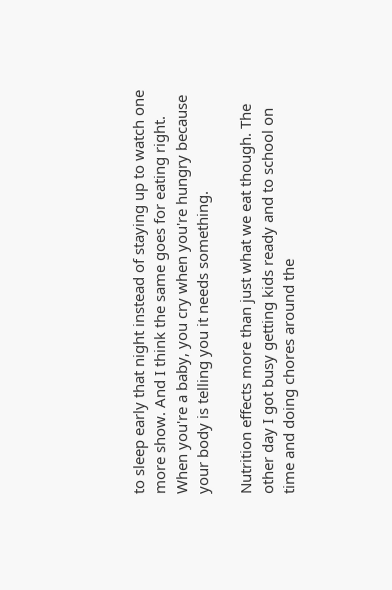to sleep early that night instead of staying up to watch one more show. And I think the same goes for eating right. When you're a baby, you cry when you're hungry because your body is telling you it needs something.

Nutrition effects more than just what we eat though. The other day I got busy getting kids ready and to school on time and doing chores around the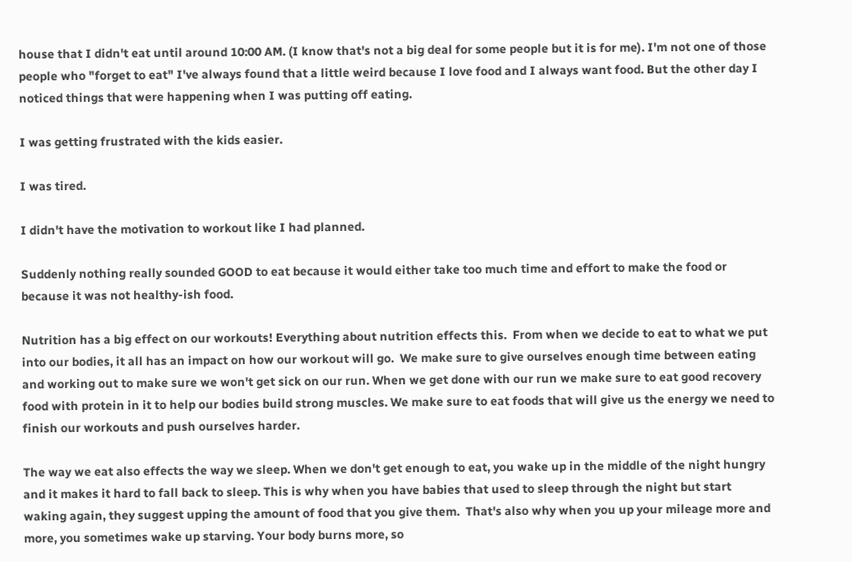house that I didn't eat until around 10:00 AM. (I know that's not a big deal for some people but it is for me). I'm not one of those people who "forget to eat" I've always found that a little weird because I love food and I always want food. But the other day I noticed things that were happening when I was putting off eating.

I was getting frustrated with the kids easier.

I was tired.

I didn't have the motivation to workout like I had planned.

Suddenly nothing really sounded GOOD to eat because it would either take too much time and effort to make the food or because it was not healthy-ish food.

Nutrition has a big effect on our workouts! Everything about nutrition effects this.  From when we decide to eat to what we put into our bodies, it all has an impact on how our workout will go.  We make sure to give ourselves enough time between eating and working out to make sure we won't get sick on our run. When we get done with our run we make sure to eat good recovery food with protein in it to help our bodies build strong muscles. We make sure to eat foods that will give us the energy we need to finish our workouts and push ourselves harder.

The way we eat also effects the way we sleep. When we don't get enough to eat, you wake up in the middle of the night hungry and it makes it hard to fall back to sleep. This is why when you have babies that used to sleep through the night but start waking again, they suggest upping the amount of food that you give them.  That's also why when you up your mileage more and more, you sometimes wake up starving. Your body burns more, so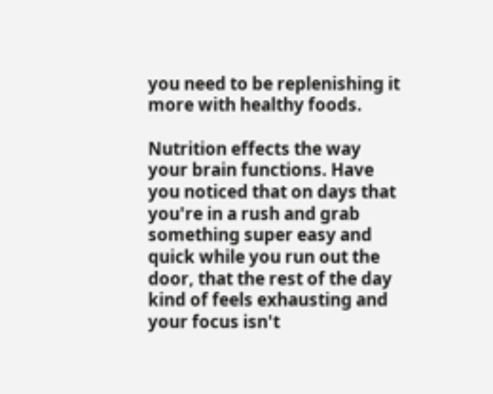you need to be replenishing it more with healthy foods.

Nutrition effects the way your brain functions. Have you noticed that on days that you're in a rush and grab something super easy and quick while you run out the door, that the rest of the day kind of feels exhausting and your focus isn't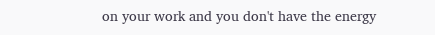on your work and you don't have the energy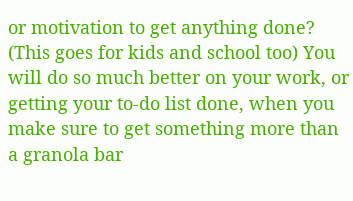or motivation to get anything done?  (This goes for kids and school too) You will do so much better on your work, or getting your to-do list done, when you make sure to get something more than a granola bar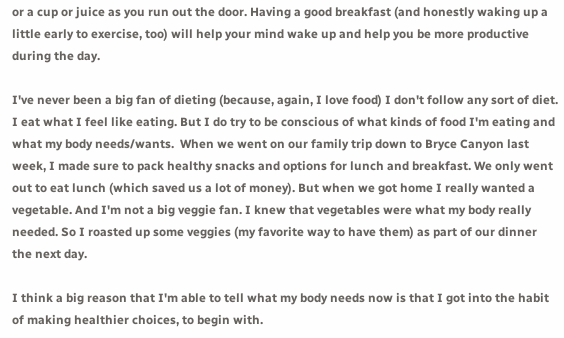or a cup or juice as you run out the door. Having a good breakfast (and honestly waking up a little early to exercise, too) will help your mind wake up and help you be more productive during the day.

I've never been a big fan of dieting (because, again, I love food) I don't follow any sort of diet. I eat what I feel like eating. But I do try to be conscious of what kinds of food I'm eating and what my body needs/wants.  When we went on our family trip down to Bryce Canyon last week, I made sure to pack healthy snacks and options for lunch and breakfast. We only went out to eat lunch (which saved us a lot of money). But when we got home I really wanted a vegetable. And I'm not a big veggie fan. I knew that vegetables were what my body really needed. So I roasted up some veggies (my favorite way to have them) as part of our dinner the next day.

I think a big reason that I'm able to tell what my body needs now is that I got into the habit of making healthier choices, to begin with.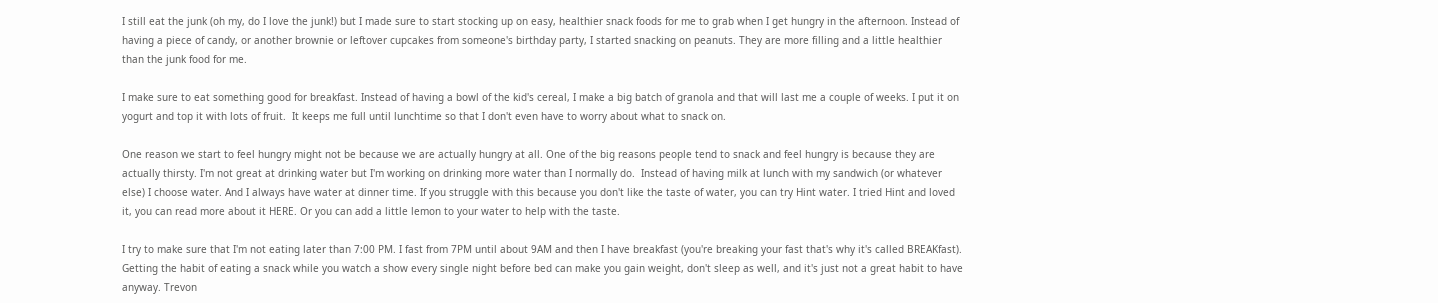I still eat the junk (oh my, do I love the junk!) but I made sure to start stocking up on easy, healthier snack foods for me to grab when I get hungry in the afternoon. Instead of having a piece of candy, or another brownie or leftover cupcakes from someone's birthday party, I started snacking on peanuts. They are more filling and a little healthier than the junk food for me.

I make sure to eat something good for breakfast. Instead of having a bowl of the kid's cereal, I make a big batch of granola and that will last me a couple of weeks. I put it on yogurt and top it with lots of fruit.  It keeps me full until lunchtime so that I don't even have to worry about what to snack on.

One reason we start to feel hungry might not be because we are actually hungry at all. One of the big reasons people tend to snack and feel hungry is because they are actually thirsty. I'm not great at drinking water but I'm working on drinking more water than I normally do.  Instead of having milk at lunch with my sandwich (or whatever else) I choose water. And I always have water at dinner time. If you struggle with this because you don't like the taste of water, you can try Hint water. I tried Hint and loved it, you can read more about it HERE. Or you can add a little lemon to your water to help with the taste.

I try to make sure that I'm not eating later than 7:00 PM. I fast from 7PM until about 9AM and then I have breakfast (you're breaking your fast that's why it's called BREAKfast). Getting the habit of eating a snack while you watch a show every single night before bed can make you gain weight, don't sleep as well, and it's just not a great habit to have anyway. Trevon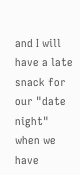and I will have a late snack for our "date night" when we have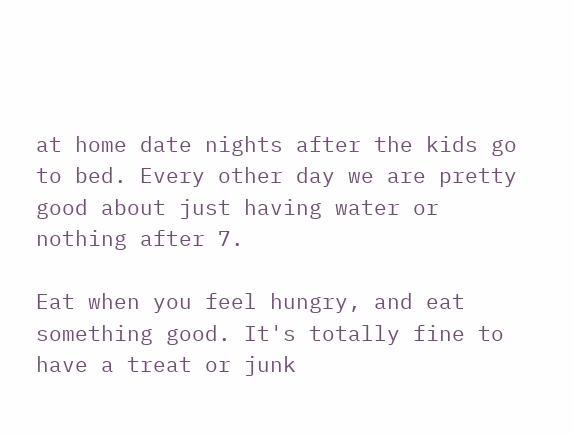at home date nights after the kids go to bed. Every other day we are pretty good about just having water or nothing after 7.

Eat when you feel hungry, and eat something good. It's totally fine to have a treat or junk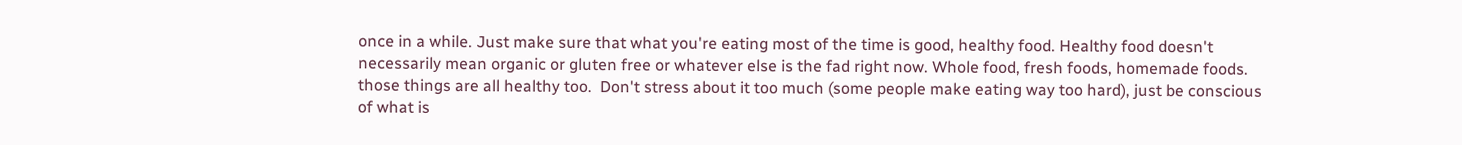once in a while. Just make sure that what you're eating most of the time is good, healthy food. Healthy food doesn't necessarily mean organic or gluten free or whatever else is the fad right now. Whole food, fresh foods, homemade foods. those things are all healthy too.  Don't stress about it too much (some people make eating way too hard), just be conscious of what is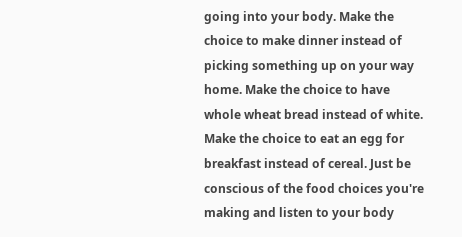going into your body. Make the choice to make dinner instead of picking something up on your way home. Make the choice to have whole wheat bread instead of white. Make the choice to eat an egg for breakfast instead of cereal. Just be conscious of the food choices you're making and listen to your body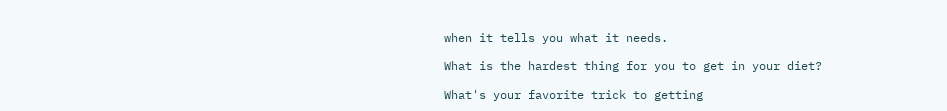when it tells you what it needs.

What is the hardest thing for you to get in your diet?

What's your favorite trick to getting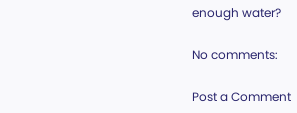enough water?

No comments:

Post a Comment